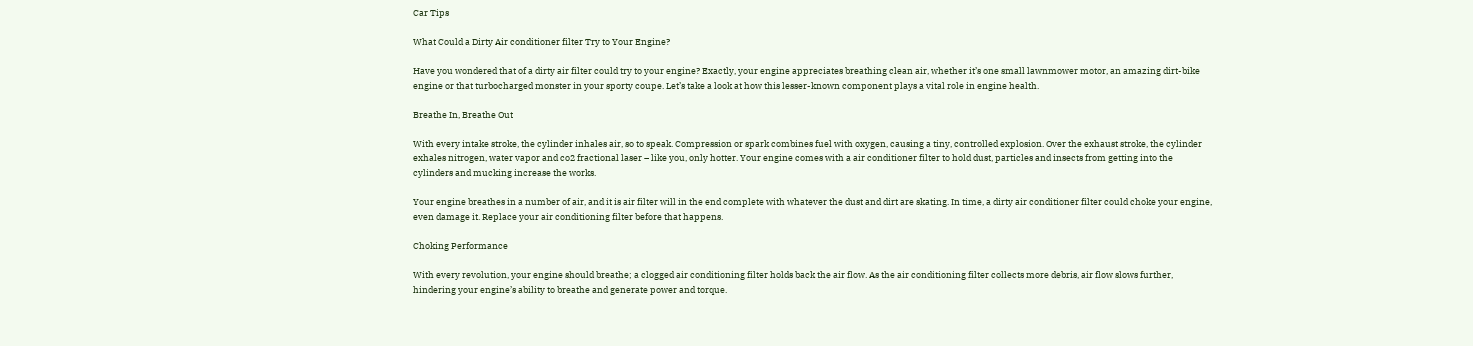Car Tips

What Could a Dirty Air conditioner filter Try to Your Engine?

Have you wondered that of a dirty air filter could try to your engine? Exactly, your engine appreciates breathing clean air, whether it’s one small lawnmower motor, an amazing dirt-bike engine or that turbocharged monster in your sporty coupe. Let’s take a look at how this lesser-known component plays a vital role in engine health.

Breathe In, Breathe Out

With every intake stroke, the cylinder inhales air, so to speak. Compression or spark combines fuel with oxygen, causing a tiny, controlled explosion. Over the exhaust stroke, the cylinder exhales nitrogen, water vapor and co2 fractional laser – like you, only hotter. Your engine comes with a air conditioner filter to hold dust, particles and insects from getting into the cylinders and mucking increase the works.

Your engine breathes in a number of air, and it is air filter will in the end complete with whatever the dust and dirt are skating. In time, a dirty air conditioner filter could choke your engine, even damage it. Replace your air conditioning filter before that happens.

Choking Performance

With every revolution, your engine should breathe; a clogged air conditioning filter holds back the air flow. As the air conditioning filter collects more debris, air flow slows further, hindering your engine’s ability to breathe and generate power and torque.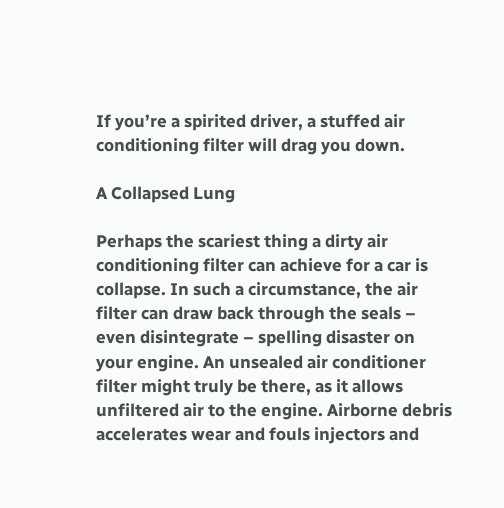If you’re a spirited driver, a stuffed air conditioning filter will drag you down.

A Collapsed Lung

Perhaps the scariest thing a dirty air conditioning filter can achieve for a car is collapse. In such a circumstance, the air filter can draw back through the seals – even disintegrate – spelling disaster on your engine. An unsealed air conditioner filter might truly be there, as it allows unfiltered air to the engine. Airborne debris accelerates wear and fouls injectors and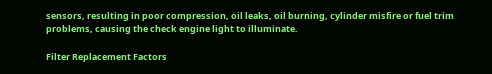sensors, resulting in poor compression, oil leaks, oil burning, cylinder misfire or fuel trim problems, causing the check engine light to illuminate.

Filter Replacement Factors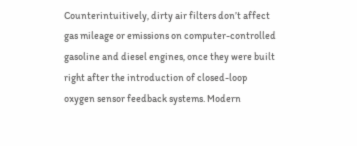Counterintuitively, dirty air filters don’t affect gas mileage or emissions on computer-controlled gasoline and diesel engines, once they were built right after the introduction of closed-loop oxygen sensor feedback systems. Modern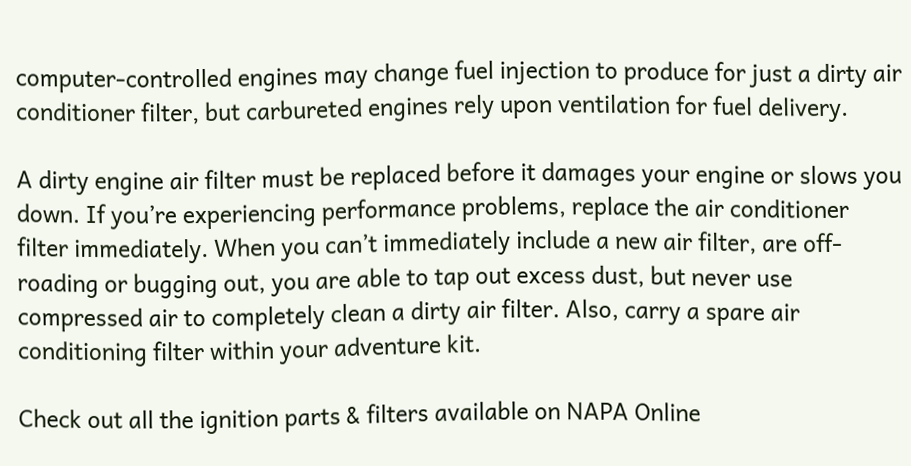computer-controlled engines may change fuel injection to produce for just a dirty air conditioner filter, but carbureted engines rely upon ventilation for fuel delivery.

A dirty engine air filter must be replaced before it damages your engine or slows you down. If you’re experiencing performance problems, replace the air conditioner filter immediately. When you can’t immediately include a new air filter, are off-roading or bugging out, you are able to tap out excess dust, but never use compressed air to completely clean a dirty air filter. Also, carry a spare air conditioning filter within your adventure kit.

Check out all the ignition parts & filters available on NAPA Online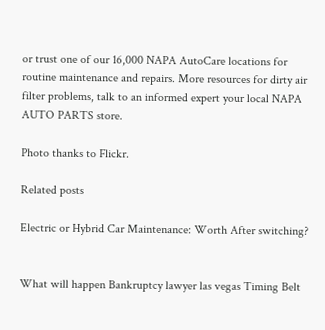or trust one of our 16,000 NAPA AutoCare locations for routine maintenance and repairs. More resources for dirty air filter problems, talk to an informed expert your local NAPA AUTO PARTS store.

Photo thanks to Flickr.

Related posts

Electric or Hybrid Car Maintenance: Worth After switching?


What will happen Bankruptcy lawyer las vegas Timing Belt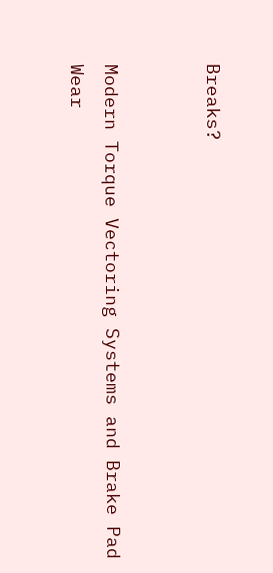Breaks?


Modern Torque Vectoring Systems and Brake Pad Wear